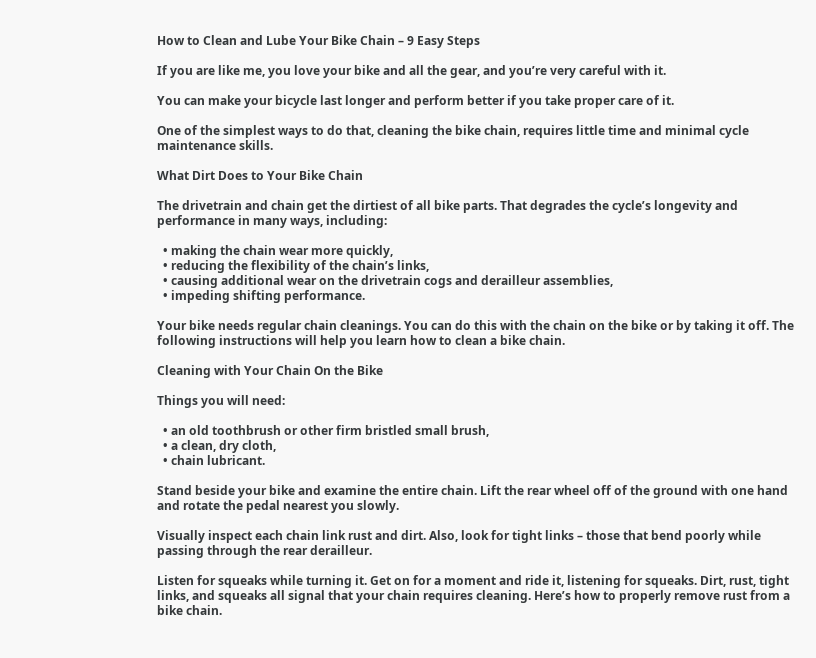How to Clean and Lube Your Bike Chain – 9 Easy Steps

If you are like me, you love your bike and all the gear, and you’re very careful with it.

You can make your bicycle last longer and perform better if you take proper care of it.

One of the simplest ways to do that, cleaning the bike chain, requires little time and minimal cycle maintenance skills.

What Dirt Does to Your Bike Chain

The drivetrain and chain get the dirtiest of all bike parts. That degrades the cycle’s longevity and performance in many ways, including:

  • making the chain wear more quickly,
  • reducing the flexibility of the chain’s links,
  • causing additional wear on the drivetrain cogs and derailleur assemblies,
  • impeding shifting performance.

Your bike needs regular chain cleanings. You can do this with the chain on the bike or by taking it off. The following instructions will help you learn how to clean a bike chain.

Cleaning with Your Chain On the Bike

Things you will need:

  • an old toothbrush or other firm bristled small brush,
  • a clean, dry cloth,
  • chain lubricant.

Stand beside your bike and examine the entire chain. Lift the rear wheel off of the ground with one hand and rotate the pedal nearest you slowly.

Visually inspect each chain link rust and dirt. Also, look for tight links – those that bend poorly while passing through the rear derailleur.

Listen for squeaks while turning it. Get on for a moment and ride it, listening for squeaks. Dirt, rust, tight links, and squeaks all signal that your chain requires cleaning. Here’s how to properly remove rust from a bike chain.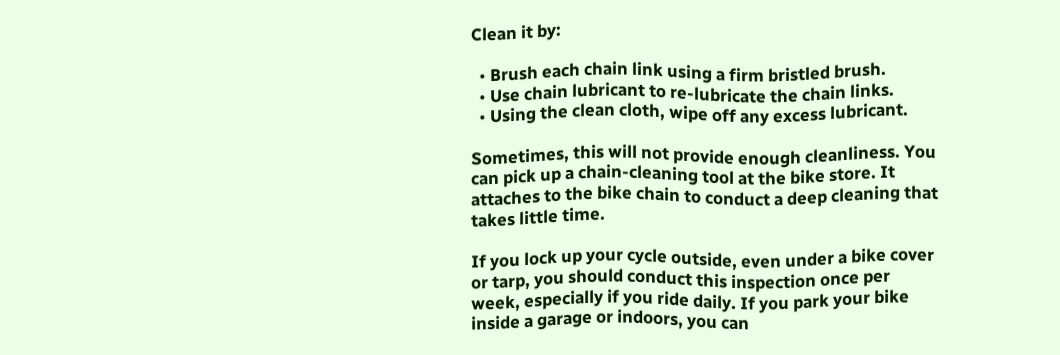Clean it by:

  • Brush each chain link using a firm bristled brush.
  • Use chain lubricant to re-lubricate the chain links.
  • Using the clean cloth, wipe off any excess lubricant.

Sometimes, this will not provide enough cleanliness. You can pick up a chain-cleaning tool at the bike store. It attaches to the bike chain to conduct a deep cleaning that takes little time.

If you lock up your cycle outside, even under a bike cover or tarp, you should conduct this inspection once per week, especially if you ride daily. If you park your bike inside a garage or indoors, you can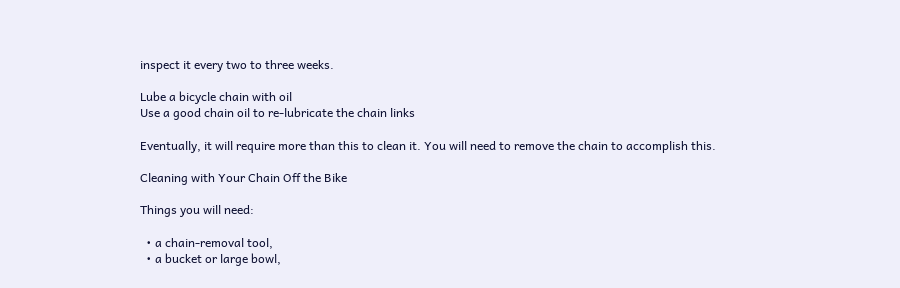inspect it every two to three weeks.

Lube a bicycle chain with oil
Use a good chain oil to re-lubricate the chain links

Eventually, it will require more than this to clean it. You will need to remove the chain to accomplish this.

Cleaning with Your Chain Off the Bike

Things you will need:

  • a chain-removal tool,
  • a bucket or large bowl,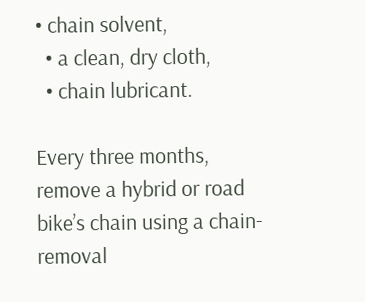• chain solvent,
  • a clean, dry cloth,
  • chain lubricant.

Every three months, remove a hybrid or road bike’s chain using a chain-removal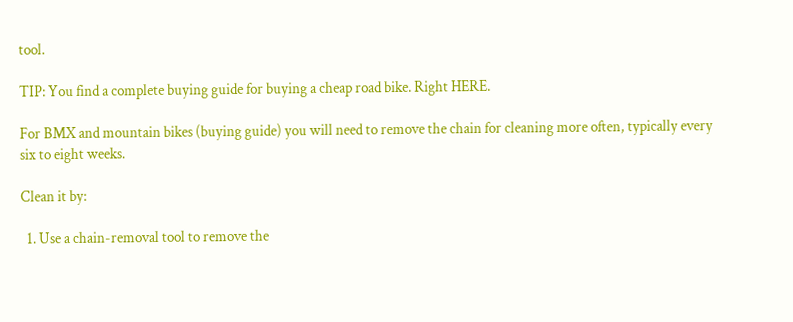tool.

TIP: You find a complete buying guide for buying a cheap road bike. Right HERE.

For BMX and mountain bikes (buying guide) you will need to remove the chain for cleaning more often, typically every six to eight weeks.

Clean it by:

  1. Use a chain-removal tool to remove the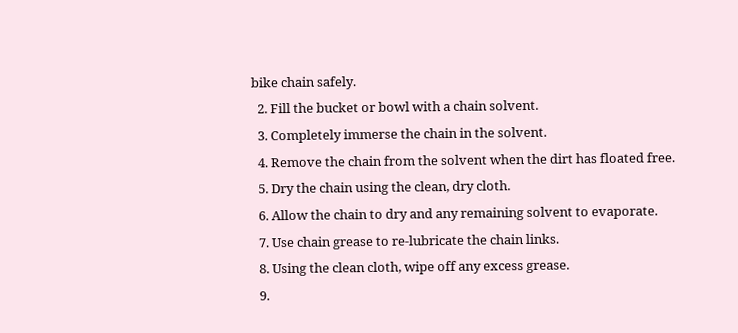bike chain safely.
  2. Fill the bucket or bowl with a chain solvent.
  3. Completely immerse the chain in the solvent.
  4. Remove the chain from the solvent when the dirt has floated free.
  5. Dry the chain using the clean, dry cloth.
  6. Allow the chain to dry and any remaining solvent to evaporate.
  7. Use chain grease to re-lubricate the chain links.
  8. Using the clean cloth, wipe off any excess grease.
  9.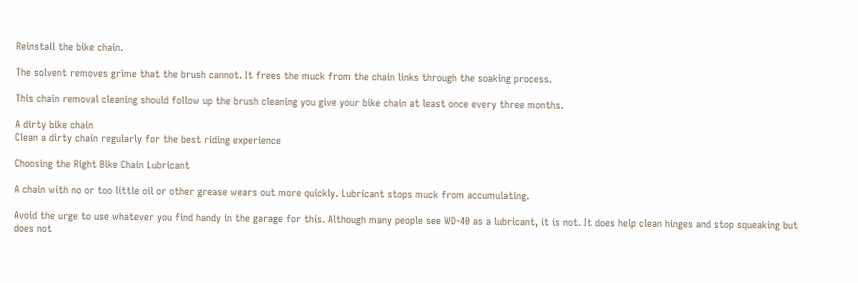Reinstall the bike chain.

The solvent removes grime that the brush cannot. It frees the muck from the chain links through the soaking process.

This chain removal cleaning should follow up the brush cleaning you give your bike chain at least once every three months.

A dirty bike chain
Clean a dirty chain regularly for the best riding experience

Choosing the Right Bike Chain Lubricant

A chain with no or too little oil or other grease wears out more quickly. Lubricant stops muck from accumulating.

Avoid the urge to use whatever you find handy in the garage for this. Although many people see WD-40 as a lubricant, it is not. It does help clean hinges and stop squeaking but does not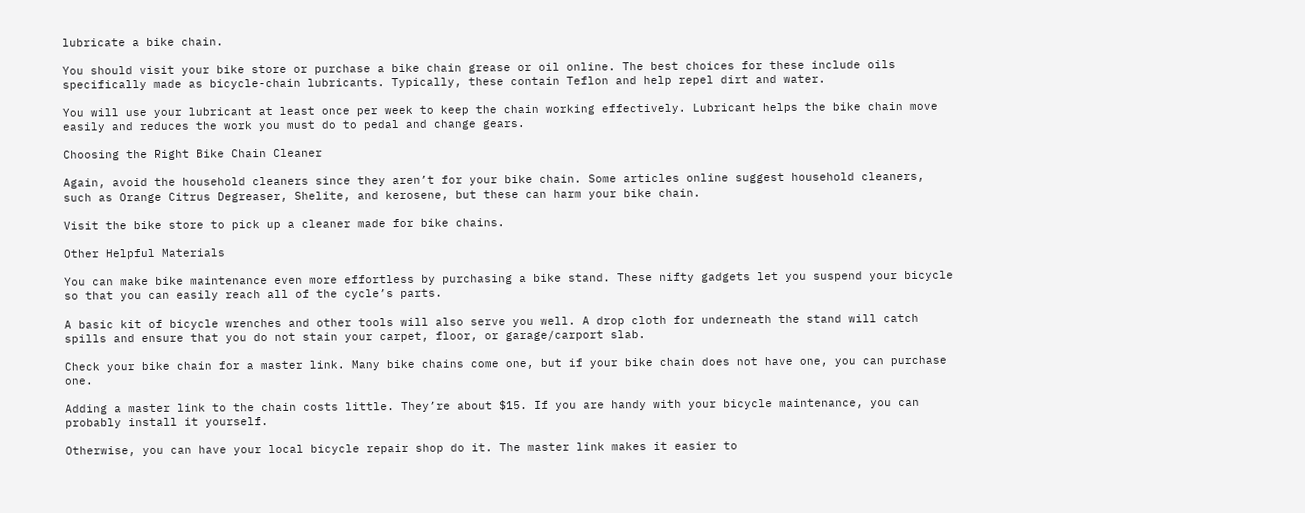lubricate a bike chain.

You should visit your bike store or purchase a bike chain grease or oil online. The best choices for these include oils specifically made as bicycle-chain lubricants. Typically, these contain Teflon and help repel dirt and water.

You will use your lubricant at least once per week to keep the chain working effectively. Lubricant helps the bike chain move easily and reduces the work you must do to pedal and change gears.

Choosing the Right Bike Chain Cleaner

Again, avoid the household cleaners since they aren’t for your bike chain. Some articles online suggest household cleaners, such as Orange Citrus Degreaser, Shelite, and kerosene, but these can harm your bike chain.

Visit the bike store to pick up a cleaner made for bike chains.

Other Helpful Materials

You can make bike maintenance even more effortless by purchasing a bike stand. These nifty gadgets let you suspend your bicycle so that you can easily reach all of the cycle’s parts.

A basic kit of bicycle wrenches and other tools will also serve you well. A drop cloth for underneath the stand will catch spills and ensure that you do not stain your carpet, floor, or garage/carport slab.

Check your bike chain for a master link. Many bike chains come one, but if your bike chain does not have one, you can purchase one.

Adding a master link to the chain costs little. They’re about $15. If you are handy with your bicycle maintenance, you can probably install it yourself.

Otherwise, you can have your local bicycle repair shop do it. The master link makes it easier to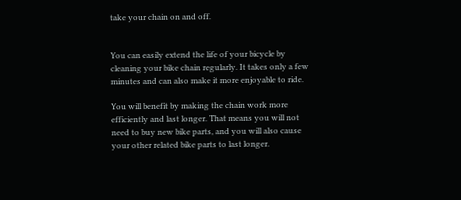take your chain on and off.


You can easily extend the life of your bicycle by cleaning your bike chain regularly. It takes only a few minutes and can also make it more enjoyable to ride.

You will benefit by making the chain work more efficiently and last longer. That means you will not need to buy new bike parts, and you will also cause your other related bike parts to last longer.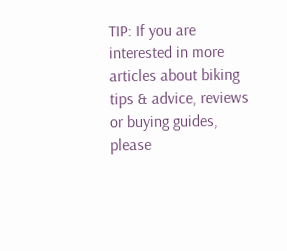TIP: If you are interested in more articles about biking tips & advice, reviews or buying guides, please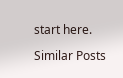start here.

Similar Posts